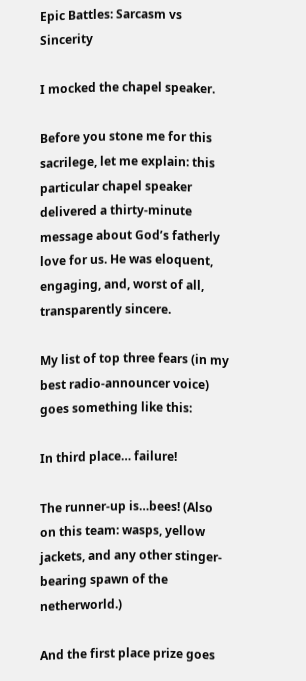Epic Battles: Sarcasm vs Sincerity

I mocked the chapel speaker.

Before you stone me for this sacrilege, let me explain: this particular chapel speaker delivered a thirty-minute message about God’s fatherly love for us. He was eloquent, engaging, and, worst of all, transparently sincere.

My list of top three fears (in my best radio-announcer voice) goes something like this:

In third place… failure!

The runner-up is…bees! (Also on this team: wasps, yellow jackets, and any other stinger-bearing spawn of the netherworld.)

And the first place prize goes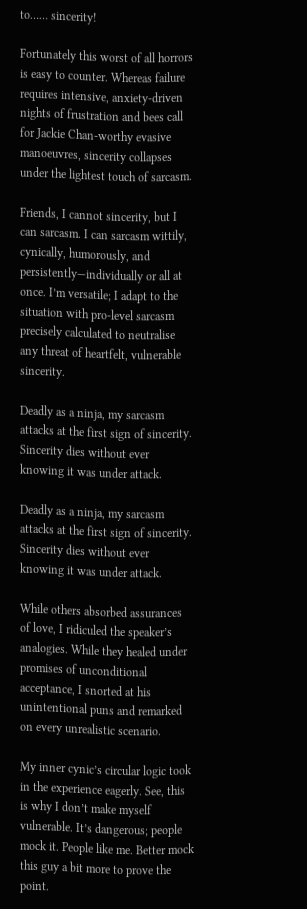to…… sincerity!

Fortunately this worst of all horrors is easy to counter. Whereas failure requires intensive, anxiety-driven nights of frustration and bees call for Jackie Chan-worthy evasive manoeuvres, sincerity collapses under the lightest touch of sarcasm.

Friends, I cannot sincerity, but I can sarcasm. I can sarcasm wittily, cynically, humorously, and persistently—individually or all at once. I’m versatile; I adapt to the situation with pro-level sarcasm precisely calculated to neutralise any threat of heartfelt, vulnerable sincerity.

Deadly as a ninja, my sarcasm attacks at the first sign of sincerity. Sincerity dies without ever knowing it was under attack.

Deadly as a ninja, my sarcasm attacks at the first sign of sincerity. Sincerity dies without ever knowing it was under attack.

While others absorbed assurances of love, I ridiculed the speaker’s analogies. While they healed under promises of unconditional acceptance, I snorted at his unintentional puns and remarked on every unrealistic scenario.

My inner cynic’s circular logic took in the experience eagerly. See, this is why I don’t make myself vulnerable. It’s dangerous; people mock it. People like me. Better mock this guy a bit more to prove the point.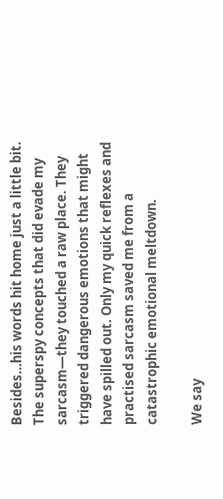Besides…his words hit home just a little bit. The superspy concepts that did evade my sarcasm—they touched a raw place. They triggered dangerous emotions that might have spilled out. Only my quick reflexes and practised sarcasm saved me from a catastrophic emotional meltdown.

We say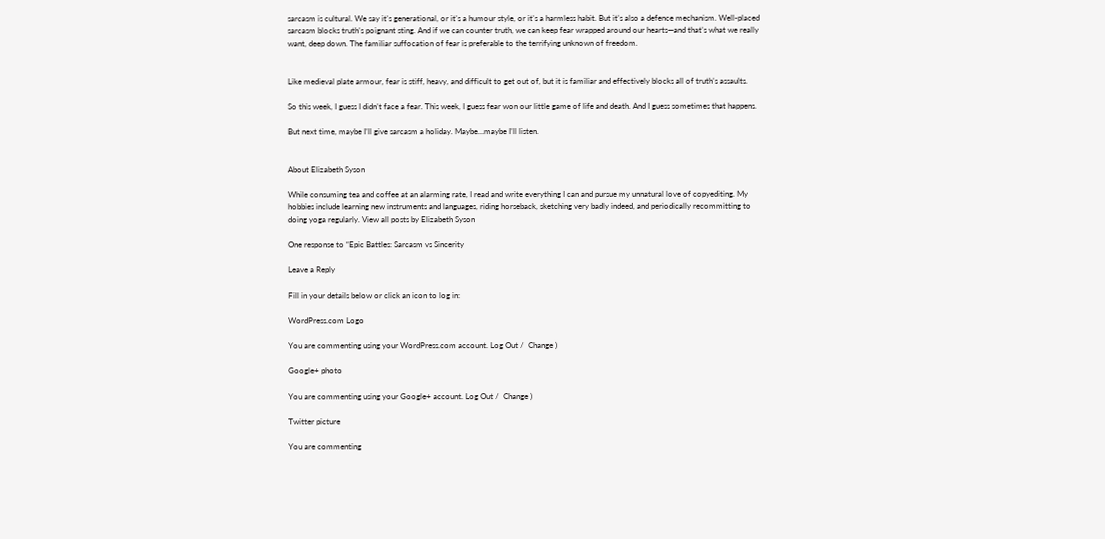sarcasm is cultural. We say it’s generational, or it’s a humour style, or it’s a harmless habit. But it’s also a defence mechanism. Well-placed sarcasm blocks truth’s poignant sting. And if we can counter truth, we can keep fear wrapped around our hearts—and that’s what we really want, deep down. The familiar suffocation of fear is preferable to the terrifying unknown of freedom.


Like medieval plate armour, fear is stiff, heavy, and difficult to get out of, but it is familiar and effectively blocks all of truth’s assaults.

So this week, I guess I didn’t face a fear. This week, I guess fear won our little game of life and death. And I guess sometimes that happens.

But next time, maybe I’ll give sarcasm a holiday. Maybe…maybe I’ll listen.


About Elizabeth Syson

While consuming tea and coffee at an alarming rate, I read and write everything I can and pursue my unnatural love of copyediting. My hobbies include learning new instruments and languages, riding horseback, sketching very badly indeed, and periodically recommitting to doing yoga regularly. View all posts by Elizabeth Syson

One response to “Epic Battles: Sarcasm vs Sincerity

Leave a Reply

Fill in your details below or click an icon to log in:

WordPress.com Logo

You are commenting using your WordPress.com account. Log Out /  Change )

Google+ photo

You are commenting using your Google+ account. Log Out /  Change )

Twitter picture

You are commenting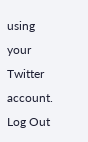using your Twitter account. Log Out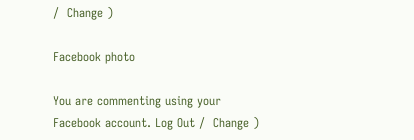/  Change )

Facebook photo

You are commenting using your Facebook account. Log Out /  Change )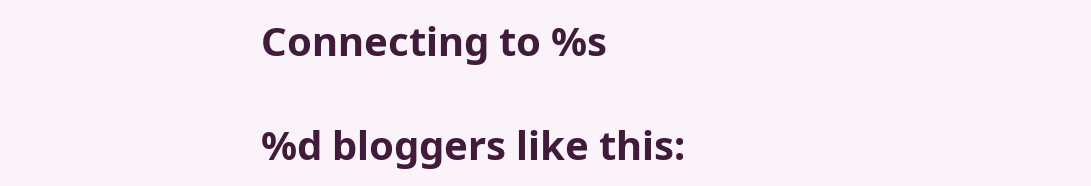Connecting to %s

%d bloggers like this: